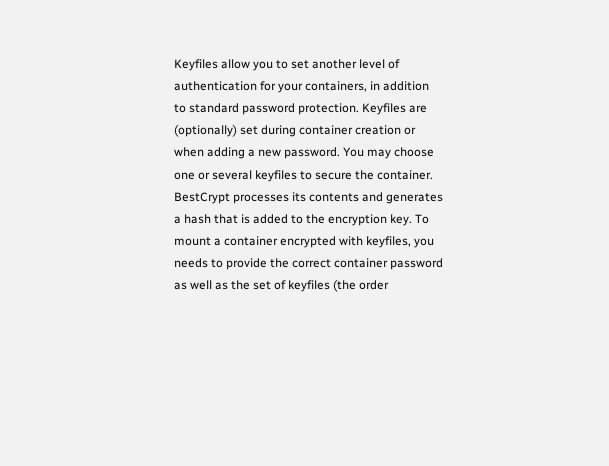Keyfiles allow you to set another level of authentication for your containers, in addition to standard password protection. Keyfiles are (optionally) set during container creation or when adding a new password. You may choose one or several keyfiles to secure the container. BestCrypt processes its contents and generates a hash that is added to the encryption key. To mount a container encrypted with keyfiles, you needs to provide the correct container password as well as the set of keyfiles (the order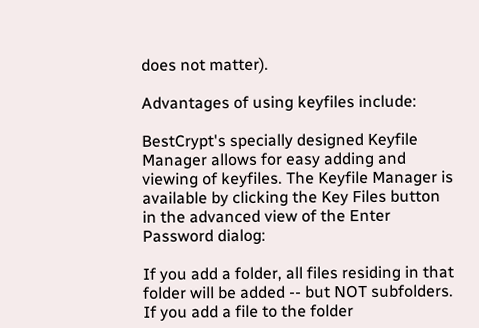does not matter).

Advantages of using keyfiles include:

BestCrypt's specially designed Keyfile Manager allows for easy adding and viewing of keyfiles. The Keyfile Manager is available by clicking the Key Files button in the advanced view of the Enter Password dialog:

If you add a folder, all files residing in that folder will be added -- but NOT subfolders. If you add a file to the folder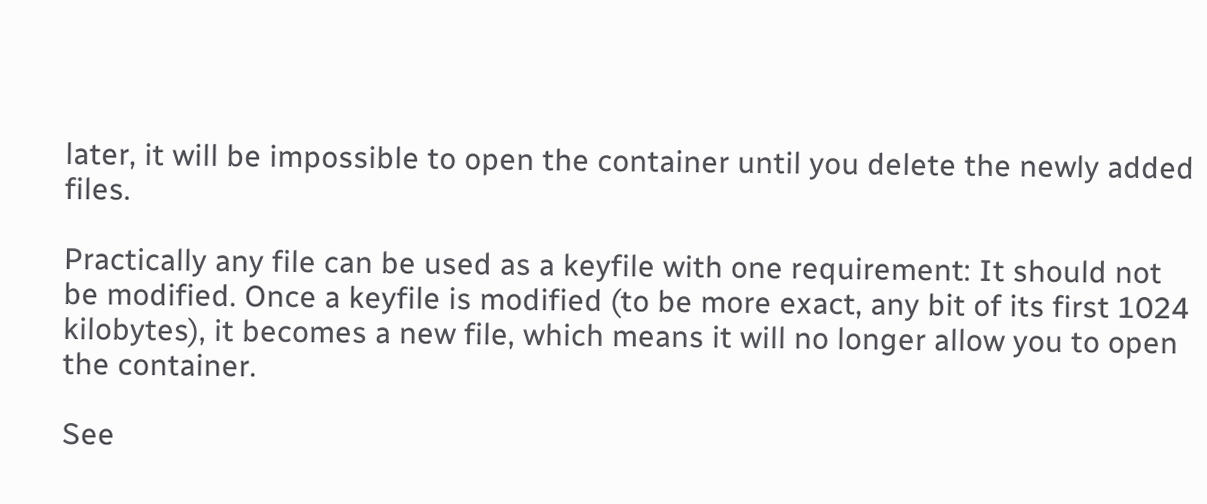later, it will be impossible to open the container until you delete the newly added files.

Practically any file can be used as a keyfile with one requirement: It should not be modified. Once a keyfile is modified (to be more exact, any bit of its first 1024 kilobytes), it becomes a new file, which means it will no longer allow you to open the container.

See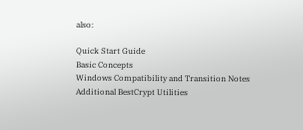also:

Quick Start Guide
Basic Concepts
Windows Compatibility and Transition Notes
Additional BestCrypt Utilities